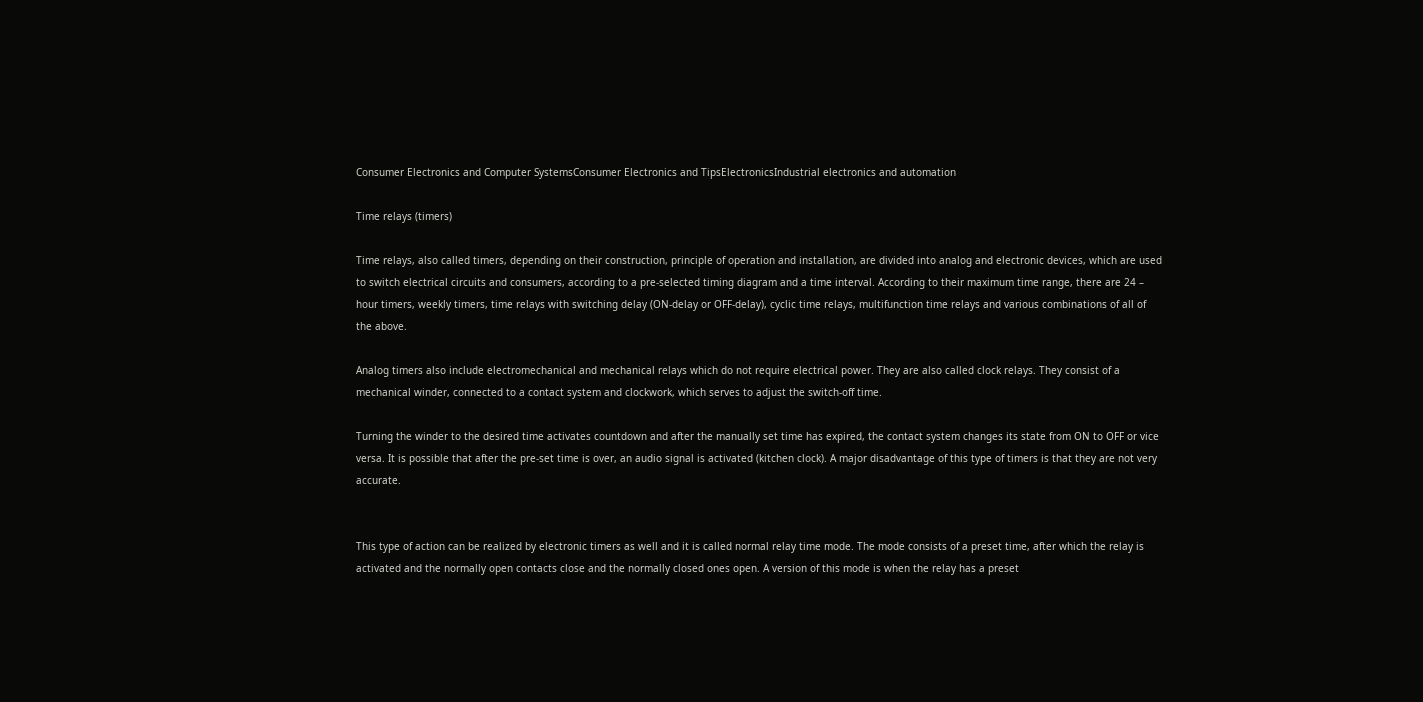Consumer Electronics and Computer SystemsConsumer Electronics and TipsElectronicsIndustrial electronics and automation

Time relays (timers)

Time relays, also called timers, depending on their construction, principle of operation and installation, are divided into analog and electronic devices, which are used to switch electrical circuits and consumers, according to a pre-selected timing diagram and a time interval. According to their maximum time range, there are 24 – hour timers, weekly timers, time relays with switching delay (ON-delay or OFF-delay), cyclic time relays, multifunction time relays and various combinations of all of the above.

Analog timers also include electromechanical and mechanical relays which do not require electrical power. They are also called clock relays. They consist of a mechanical winder, connected to a contact system and clockwork, which serves to adjust the switch-off time.

Turning the winder to the desired time activates countdown and after the manually set time has expired, the contact system changes its state from ON to OFF or vice versa. It is possible that after the pre-set time is over, an audio signal is activated (kitchen clock). A major disadvantage of this type of timers is that they are not very accurate.


This type of action can be realized by electronic timers as well and it is called normal relay time mode. The mode consists of a preset time, after which the relay is activated and the normally open contacts close and the normally closed ones open. A version of this mode is when the relay has a preset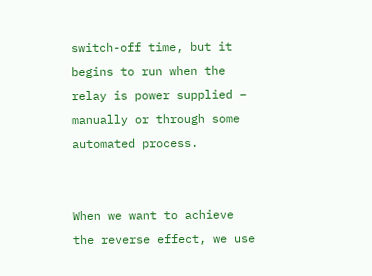switch-off time, but it begins to run when the relay is power supplied – manually or through some automated process.


When we want to achieve the reverse effect, we use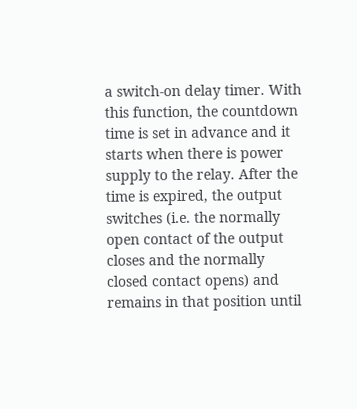a switch-on delay timer. With this function, the countdown time is set in advance and it starts when there is power supply to the relay. After the time is expired, the output switches (i.e. the normally open contact of the output closes and the normally closed contact opens) and remains in that position until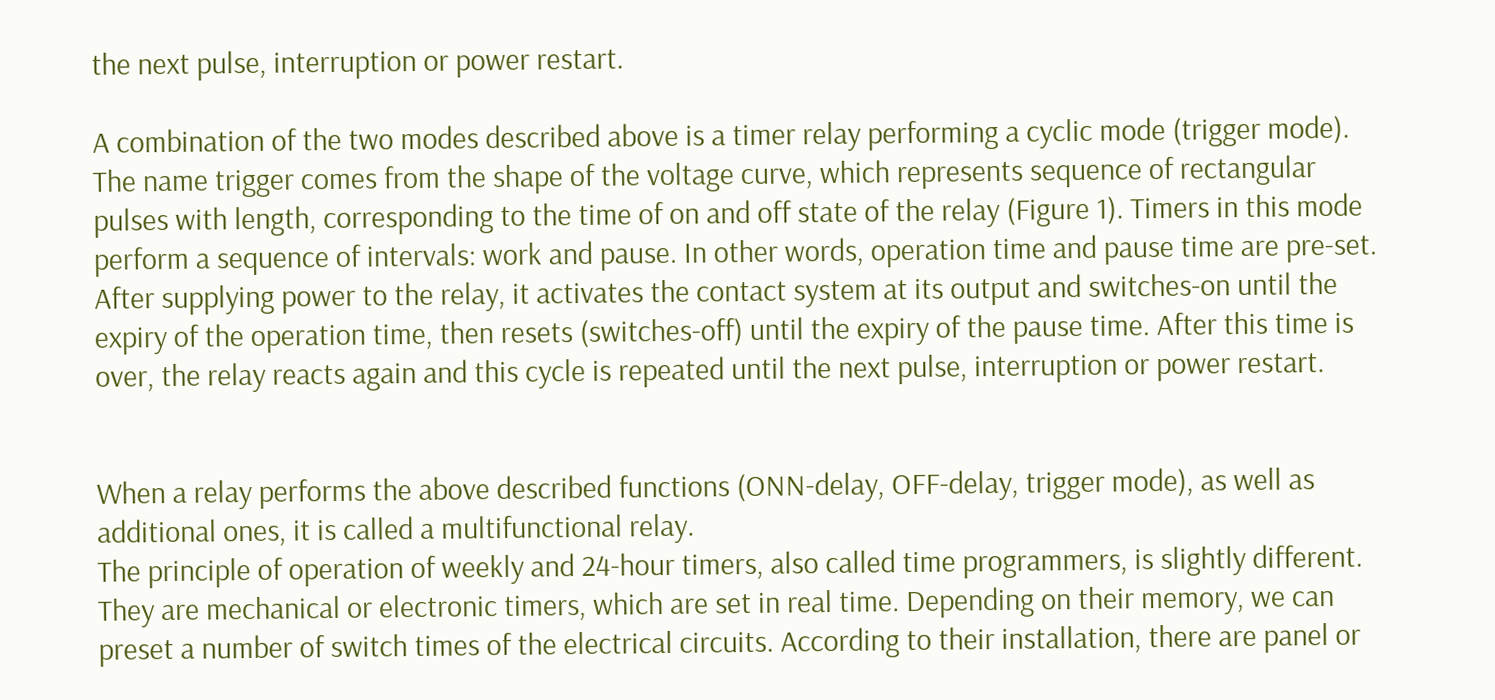the next pulse, interruption or power restart.

A combination of the two modes described above is a timer relay performing a cyclic mode (trigger mode). The name trigger comes from the shape of the voltage curve, which represents sequence of rectangular pulses with length, corresponding to the time of on and off state of the relay (Figure 1). Timers in this mode perform a sequence of intervals: work and pause. In other words, operation time and pause time are pre-set. After supplying power to the relay, it activates the contact system at its output and switches-on until the expiry of the operation time, then resets (switches-off) until the expiry of the pause time. After this time is over, the relay reacts again and this cycle is repeated until the next pulse, interruption or power restart.


When a relay performs the above described functions (ONN-delay, OFF-delay, trigger mode), as well as additional ones, it is called a multifunctional relay.
The principle of operation of weekly and 24-hour timers, also called time programmers, is slightly different. They are mechanical or electronic timers, which are set in real time. Depending on their memory, we can preset a number of switch times of the electrical circuits. According to their installation, there are panel or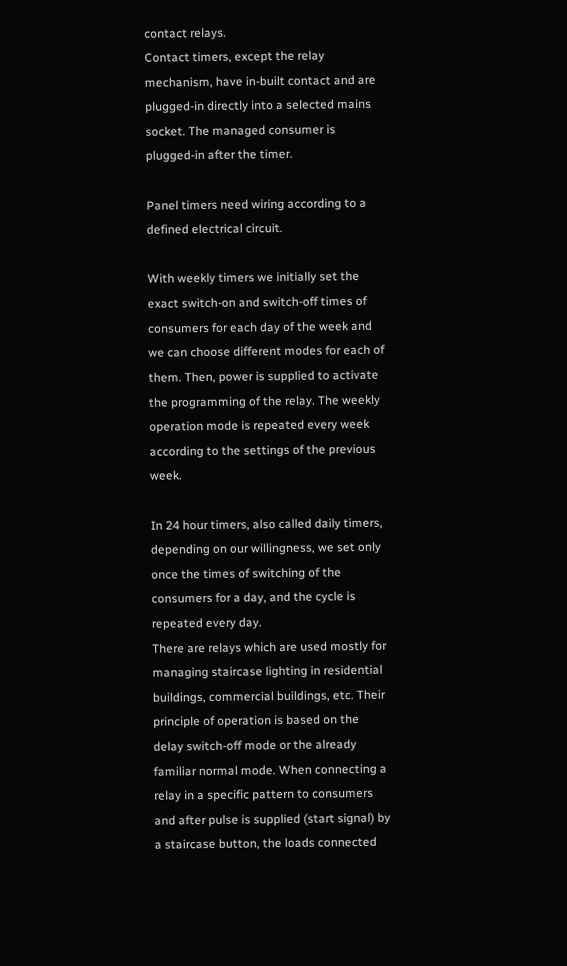contact relays.
Contact timers, except the relay mechanism, have in-built contact and are plugged-in directly into a selected mains socket. The managed consumer is plugged-in after the timer.

Panel timers need wiring according to a defined electrical circuit.

With weekly timers we initially set the exact switch-on and switch-off times of consumers for each day of the week and we can choose different modes for each of them. Then, power is supplied to activate the programming of the relay. The weekly operation mode is repeated every week according to the settings of the previous week.

In 24 hour timers, also called daily timers, depending on our willingness, we set only once the times of switching of the consumers for a day, and the cycle is repeated every day.
There are relays which are used mostly for managing staircase lighting in residential buildings, commercial buildings, etc. Their principle of operation is based on the delay switch-off mode or the already familiar normal mode. When connecting a relay in a specific pattern to consumers and after pulse is supplied (start signal) by a staircase button, the loads connected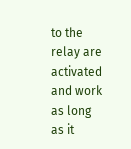to the relay are activated and work as long as it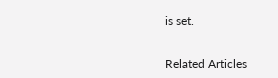is set.


Related Articles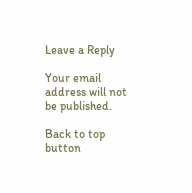Leave a Reply

Your email address will not be published.

Back to top button